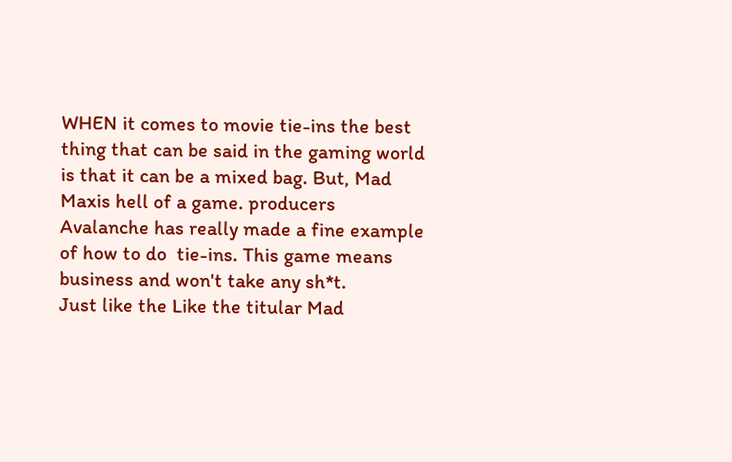WHEN it comes to movie tie-ins the best thing that can be said in the gaming world is that it can be a mixed bag. But, Mad Maxis hell of a game. producers
Avalanche has really made a fine example of how to do  tie-ins. This game means business and won't take any sh*t.
Just like the Like the titular Mad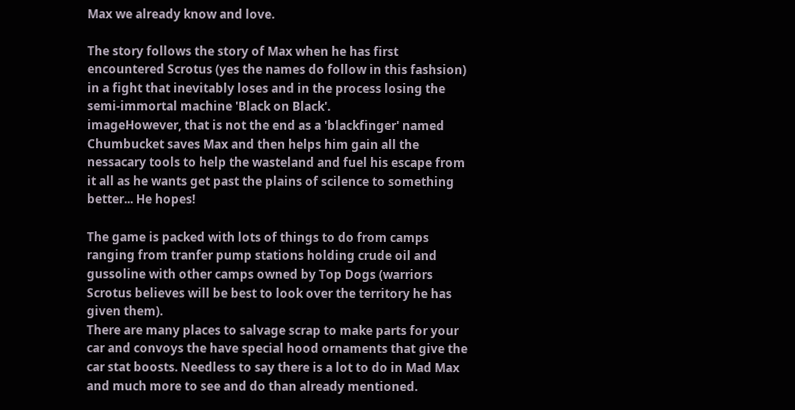Max we already know and love.

The story follows the story of Max when he has first encountered Scrotus (yes the names do follow in this fashsion) in a fight that inevitably loses and in the process losing the semi-immortal machine 'Black on Black'.
imageHowever, that is not the end as a 'blackfinger' named Chumbucket saves Max and then helps him gain all the nessacary tools to help the wasteland and fuel his escape from it all as he wants get past the plains of scilence to something better... He hopes!

The game is packed with lots of things to do from camps ranging from tranfer pump stations holding crude oil and gussoline with other camps owned by Top Dogs (warriors Scrotus believes will be best to look over the territory he has given them).
There are many places to salvage scrap to make parts for your car and convoys the have special hood ornaments that give the car stat boosts. Needless to say there is a lot to do in Mad Max and much more to see and do than already mentioned.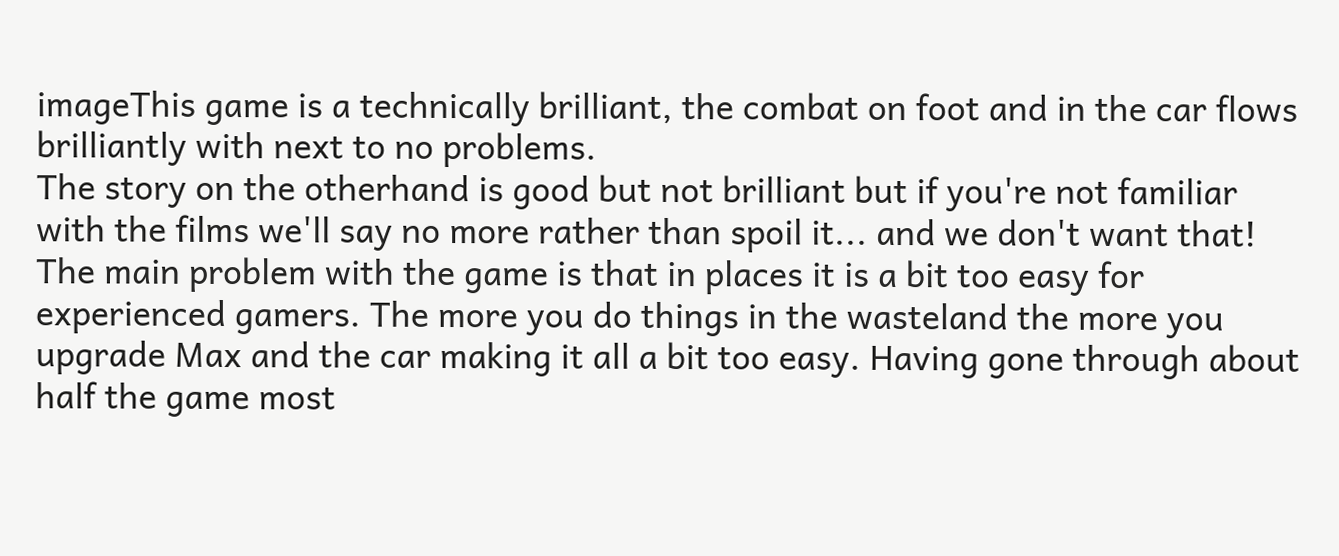imageThis game is a technically brilliant, the combat on foot and in the car flows brilliantly with next to no problems.
The story on the otherhand is good but not brilliant but if you're not familiar with the films we'll say no more rather than spoil it... and we don't want that!
The main problem with the game is that in places it is a bit too easy for experienced gamers. The more you do things in the wasteland the more you upgrade Max and the car making it all a bit too easy. Having gone through about half the game most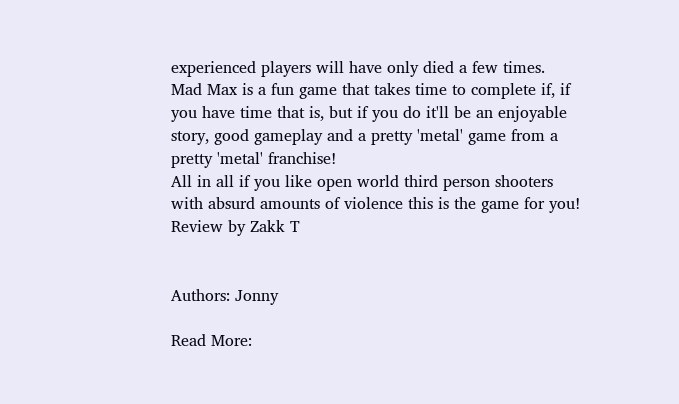experienced players will have only died a few times.
Mad Max is a fun game that takes time to complete if, if you have time that is, but if you do it'll be an enjoyable story, good gameplay and a pretty 'metal' game from a pretty 'metal' franchise!
All in all if you like open world third person shooters with absurd amounts of violence this is the game for you!
Review by Zakk T


Authors: Jonny

Read More: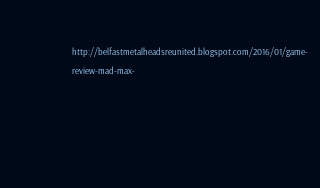http://belfastmetalheadsreunited.blogspot.com/2016/01/game-review-mad-max-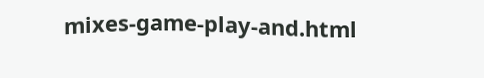mixes-game-play-and.html